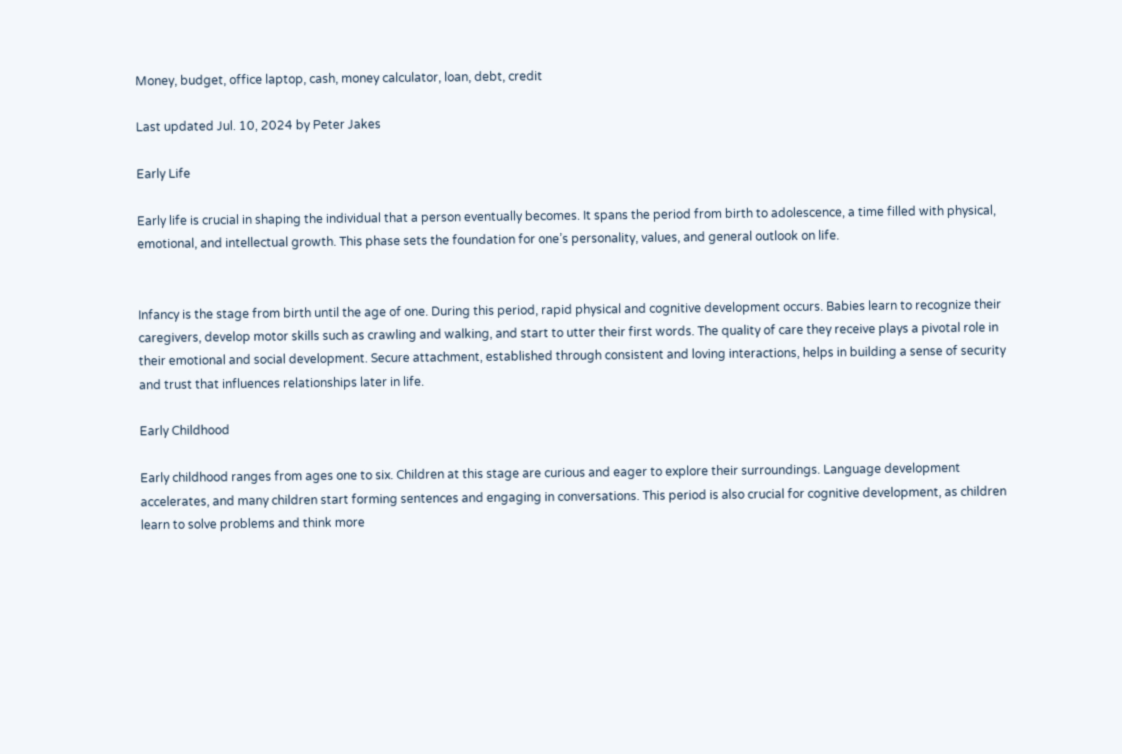Money, budget, office laptop, cash, money calculator, loan, debt, credit

Last updated Jul. 10, 2024 by Peter Jakes

Early Life

Early life is crucial in shaping the individual that a person eventually becomes. It spans the period from birth to adolescence, a time filled with physical, emotional, and intellectual growth. This phase sets the foundation for one’s personality, values, and general outlook on life.


Infancy is the stage from birth until the age of one. During this period, rapid physical and cognitive development occurs. Babies learn to recognize their caregivers, develop motor skills such as crawling and walking, and start to utter their first words. The quality of care they receive plays a pivotal role in their emotional and social development. Secure attachment, established through consistent and loving interactions, helps in building a sense of security and trust that influences relationships later in life.

Early Childhood

Early childhood ranges from ages one to six. Children at this stage are curious and eager to explore their surroundings. Language development accelerates, and many children start forming sentences and engaging in conversations. This period is also crucial for cognitive development, as children learn to solve problems and think more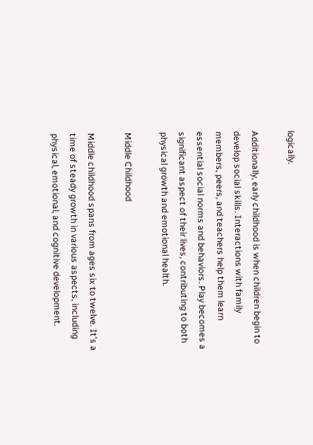logically.

Additionally, early childhood is when children begin to develop social skills. Interactions with family members, peers, and teachers help them learn essential social norms and behaviors. Play becomes a significant aspect of their lives, contributing to both physical growth and emotional health.

Middle Childhood

Middle childhood spans from ages six to twelve. It’s a time of steady growth in various aspects, including physical, emotional, and cognitive development.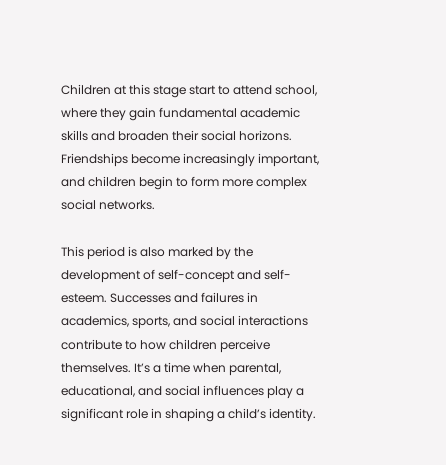Children at this stage start to attend school, where they gain fundamental academic skills and broaden their social horizons. Friendships become increasingly important, and children begin to form more complex social networks.

This period is also marked by the development of self-concept and self-esteem. Successes and failures in academics, sports, and social interactions contribute to how children perceive themselves. It’s a time when parental, educational, and social influences play a significant role in shaping a child’s identity.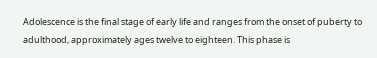Adolescence is the final stage of early life and ranges from the onset of puberty to adulthood, approximately ages twelve to eighteen. This phase is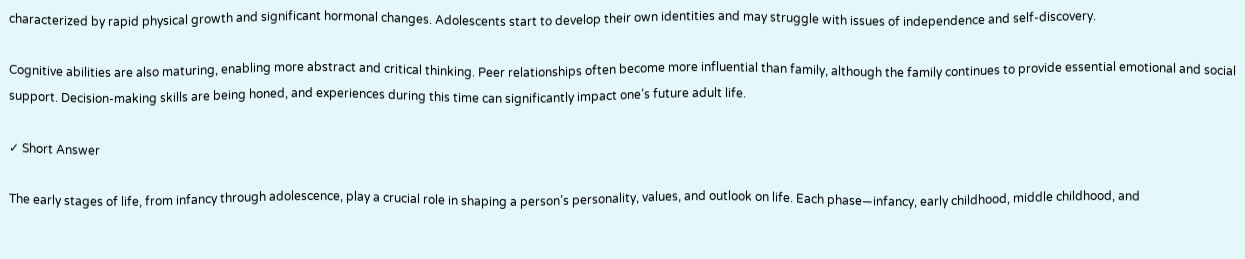characterized by rapid physical growth and significant hormonal changes. Adolescents start to develop their own identities and may struggle with issues of independence and self-discovery.

Cognitive abilities are also maturing, enabling more abstract and critical thinking. Peer relationships often become more influential than family, although the family continues to provide essential emotional and social support. Decision-making skills are being honed, and experiences during this time can significantly impact one’s future adult life.

✓ Short Answer

The early stages of life, from infancy through adolescence, play a crucial role in shaping a person’s personality, values, and outlook on life. Each phase—infancy, early childhood, middle childhood, and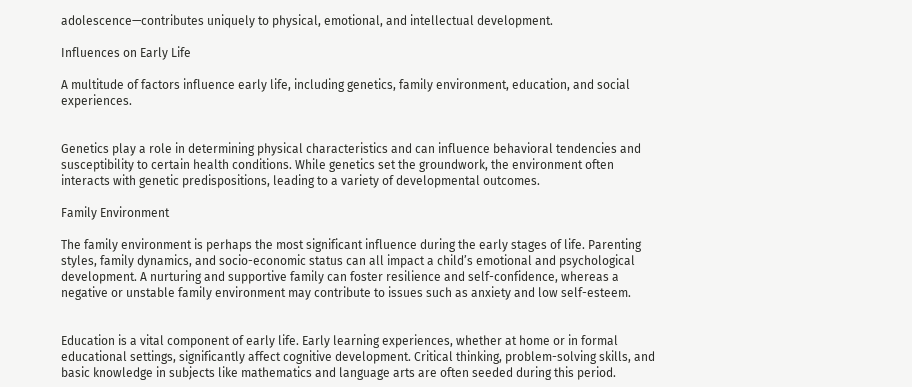adolescence—contributes uniquely to physical, emotional, and intellectual development.

Influences on Early Life

A multitude of factors influence early life, including genetics, family environment, education, and social experiences.


Genetics play a role in determining physical characteristics and can influence behavioral tendencies and susceptibility to certain health conditions. While genetics set the groundwork, the environment often interacts with genetic predispositions, leading to a variety of developmental outcomes.

Family Environment

The family environment is perhaps the most significant influence during the early stages of life. Parenting styles, family dynamics, and socio-economic status can all impact a child’s emotional and psychological development. A nurturing and supportive family can foster resilience and self-confidence, whereas a negative or unstable family environment may contribute to issues such as anxiety and low self-esteem.


Education is a vital component of early life. Early learning experiences, whether at home or in formal educational settings, significantly affect cognitive development. Critical thinking, problem-solving skills, and basic knowledge in subjects like mathematics and language arts are often seeded during this period.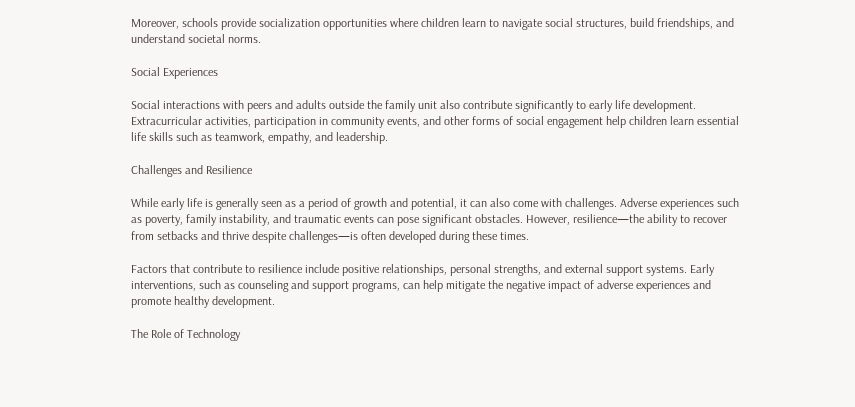Moreover, schools provide socialization opportunities where children learn to navigate social structures, build friendships, and understand societal norms.

Social Experiences

Social interactions with peers and adults outside the family unit also contribute significantly to early life development. Extracurricular activities, participation in community events, and other forms of social engagement help children learn essential life skills such as teamwork, empathy, and leadership.

Challenges and Resilience

While early life is generally seen as a period of growth and potential, it can also come with challenges. Adverse experiences such as poverty, family instability, and traumatic events can pose significant obstacles. However, resilience—the ability to recover from setbacks and thrive despite challenges—is often developed during these times.

Factors that contribute to resilience include positive relationships, personal strengths, and external support systems. Early interventions, such as counseling and support programs, can help mitigate the negative impact of adverse experiences and promote healthy development.

The Role of Technology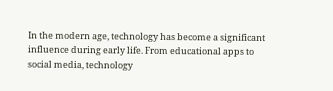In the modern age, technology has become a significant influence during early life. From educational apps to social media, technology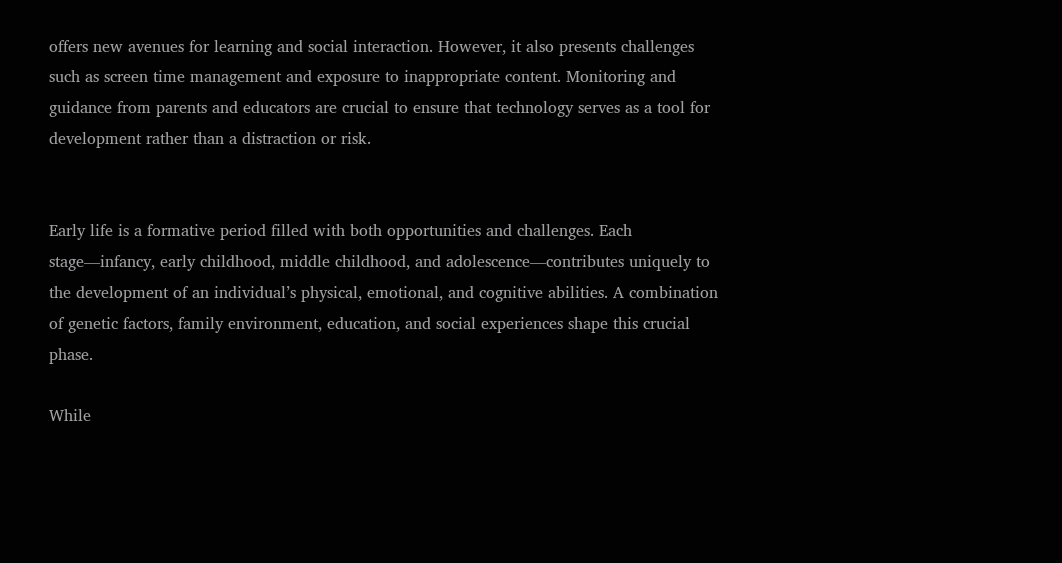offers new avenues for learning and social interaction. However, it also presents challenges such as screen time management and exposure to inappropriate content. Monitoring and guidance from parents and educators are crucial to ensure that technology serves as a tool for development rather than a distraction or risk.


Early life is a formative period filled with both opportunities and challenges. Each stage—infancy, early childhood, middle childhood, and adolescence—contributes uniquely to the development of an individual’s physical, emotional, and cognitive abilities. A combination of genetic factors, family environment, education, and social experiences shape this crucial phase.

While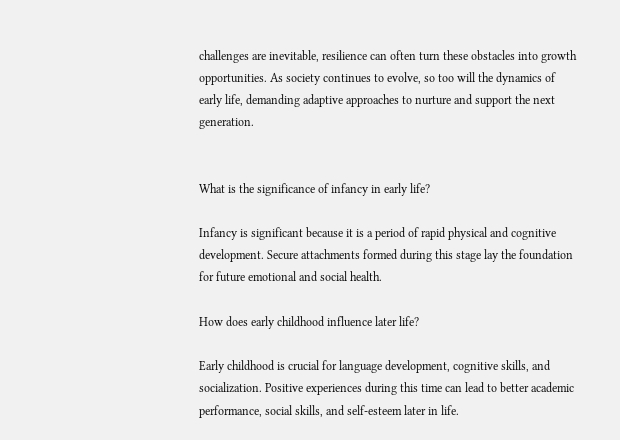challenges are inevitable, resilience can often turn these obstacles into growth opportunities. As society continues to evolve, so too will the dynamics of early life, demanding adaptive approaches to nurture and support the next generation.


What is the significance of infancy in early life?

Infancy is significant because it is a period of rapid physical and cognitive development. Secure attachments formed during this stage lay the foundation for future emotional and social health.

How does early childhood influence later life?

Early childhood is crucial for language development, cognitive skills, and socialization. Positive experiences during this time can lead to better academic performance, social skills, and self-esteem later in life.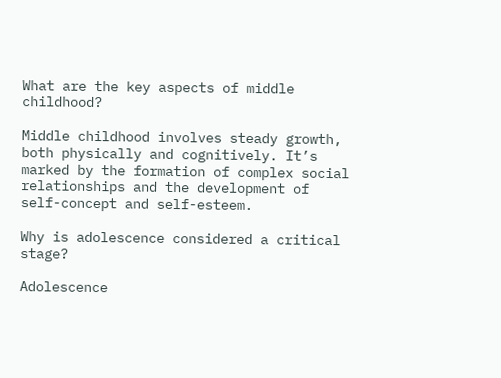What are the key aspects of middle childhood?

Middle childhood involves steady growth, both physically and cognitively. It’s marked by the formation of complex social relationships and the development of self-concept and self-esteem.

Why is adolescence considered a critical stage?

Adolescence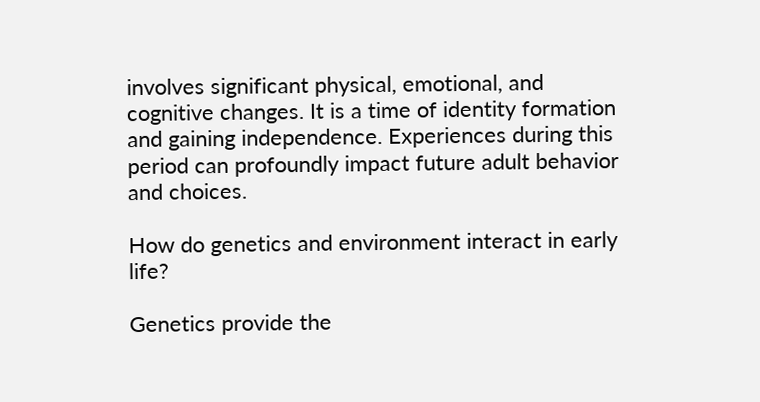involves significant physical, emotional, and cognitive changes. It is a time of identity formation and gaining independence. Experiences during this period can profoundly impact future adult behavior and choices.

How do genetics and environment interact in early life?

Genetics provide the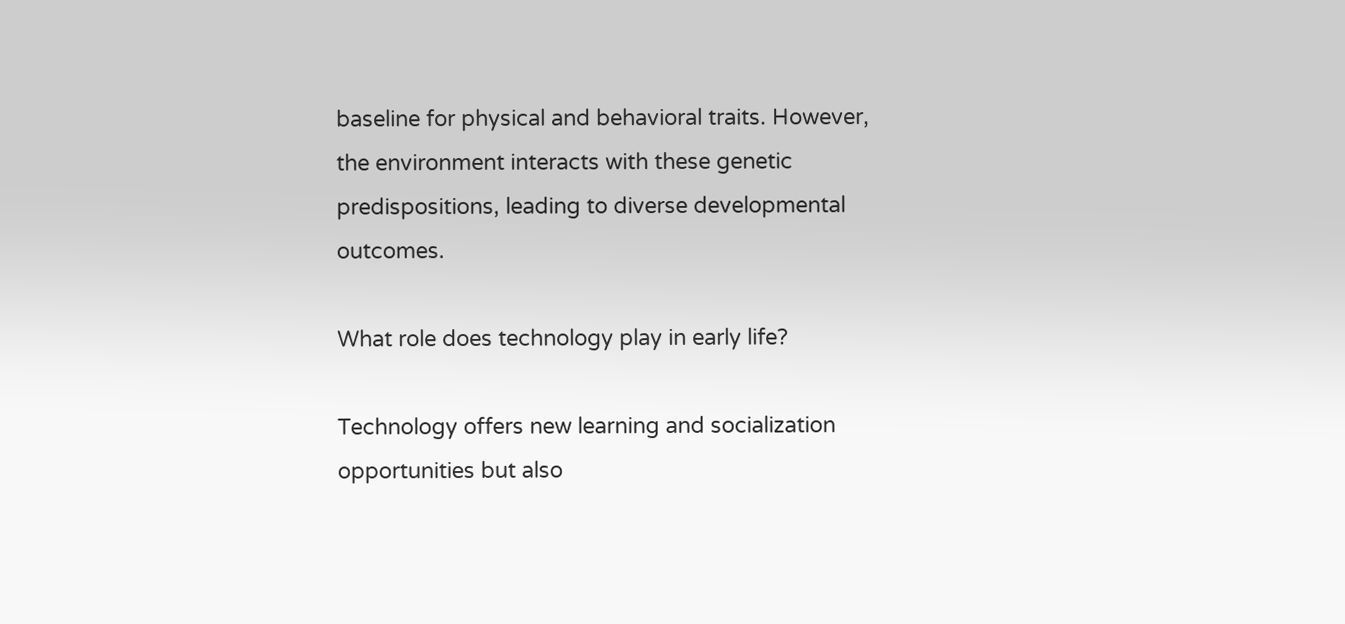baseline for physical and behavioral traits. However, the environment interacts with these genetic predispositions, leading to diverse developmental outcomes.

What role does technology play in early life?

Technology offers new learning and socialization opportunities but also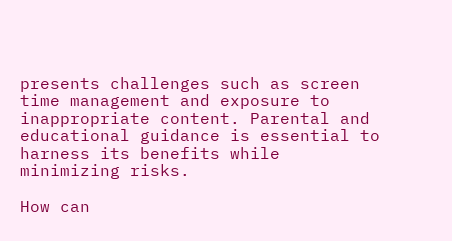presents challenges such as screen time management and exposure to inappropriate content. Parental and educational guidance is essential to harness its benefits while minimizing risks.

How can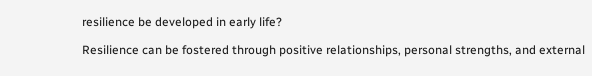resilience be developed in early life?

Resilience can be fostered through positive relationships, personal strengths, and external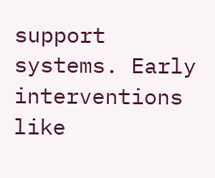support systems. Early interventions like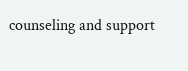counseling and support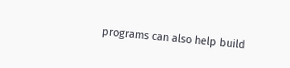programs can also help build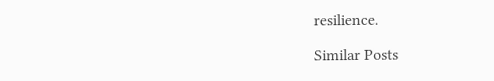resilience.

Similar Posts